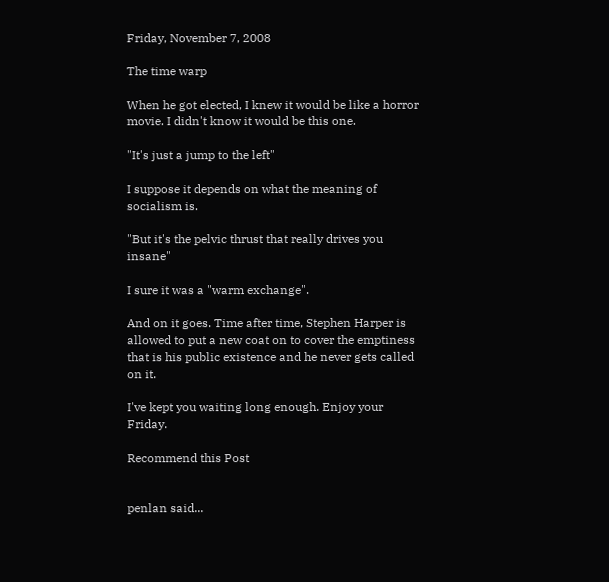Friday, November 7, 2008

The time warp

When he got elected, I knew it would be like a horror movie. I didn't know it would be this one.

"It's just a jump to the left"

I suppose it depends on what the meaning of socialism is.

"But it's the pelvic thrust that really drives you insane"

I sure it was a "warm exchange".

And on it goes. Time after time, Stephen Harper is allowed to put a new coat on to cover the emptiness that is his public existence and he never gets called on it.

I've kept you waiting long enough. Enjoy your Friday.

Recommend this Post


penlan said...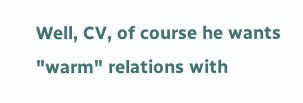Well, CV, of course he wants "warm" relations with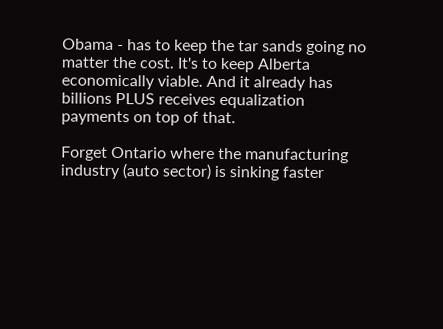Obama - has to keep the tar sands going no matter the cost. It's to keep Alberta economically viable. And it already has billions PLUS receives equalization payments on top of that.

Forget Ontario where the manufacturing industry (auto sector) is sinking faster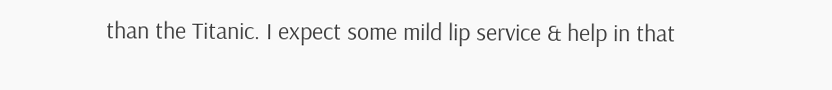than the Titanic. I expect some mild lip service & help in that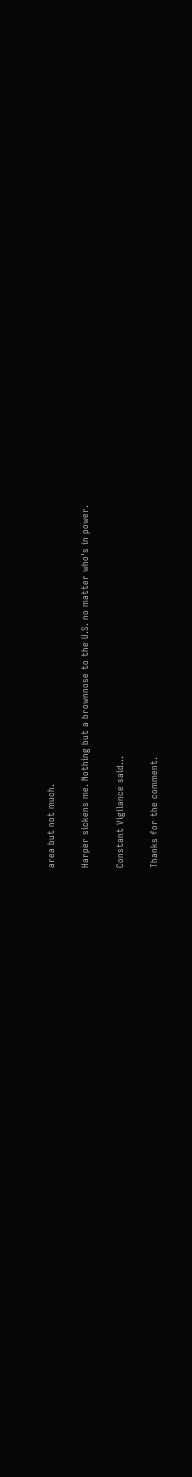area but not much.

Harper sickens me. Nothing but a brownnose to the U.S. no matter who's in power.

Constant Vigilance said...

Thanks for the comment.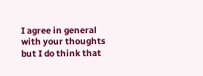I agree in general with your thoughts but I do think that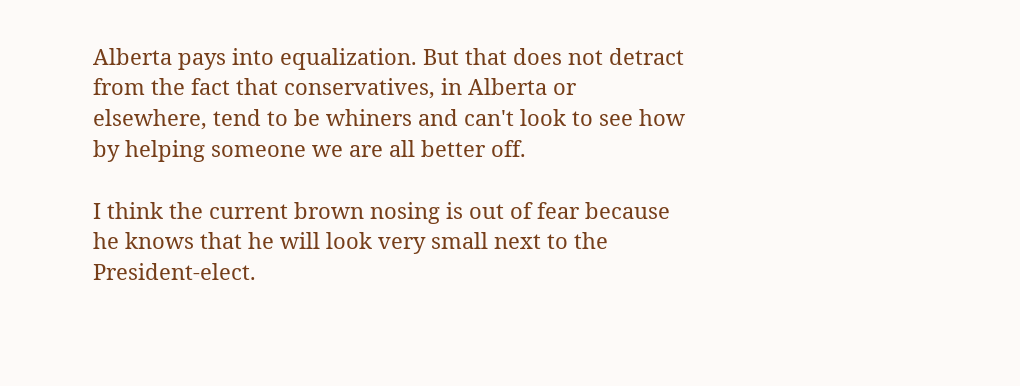Alberta pays into equalization. But that does not detract from the fact that conservatives, in Alberta or elsewhere, tend to be whiners and can't look to see how by helping someone we are all better off.

I think the current brown nosing is out of fear because he knows that he will look very small next to the President-elect.